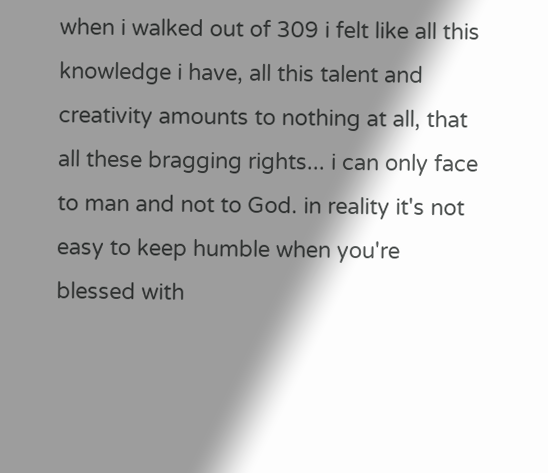when i walked out of 309 i felt like all this knowledge i have, all this talent and creativity amounts to nothing at all, that all these bragging rights... i can only face to man and not to God. in reality it's not easy to keep humble when you're blessed with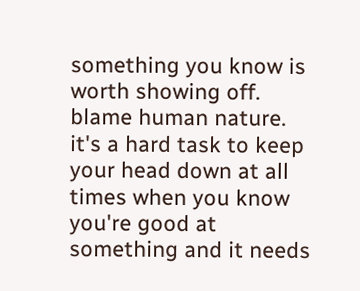something you know is worth showing off. blame human nature. it's a hard task to keep your head down at all times when you know you're good at something and it needs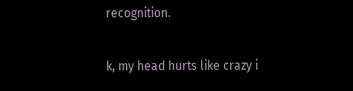recognition.

k, my head hurts like crazy i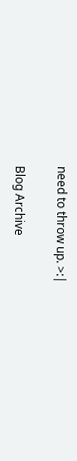need to throw up. >:|

Blog Archive